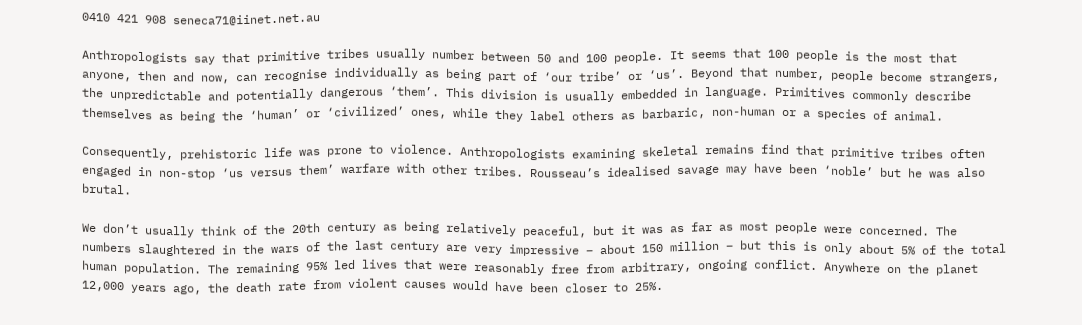0410 421 908 seneca71@iinet.net.au

Anthropologists say that primitive tribes usually number between 50 and 100 people. It seems that 100 people is the most that anyone, then and now, can recognise individually as being part of ‘our tribe’ or ‘us’. Beyond that number, people become strangers, the unpredictable and potentially dangerous ‘them’. This division is usually embedded in language. Primitives commonly describe themselves as being the ‘human’ or ‘civilized’ ones, while they label others as barbaric, non-human or a species of animal.

Consequently, prehistoric life was prone to violence. Anthropologists examining skeletal remains find that primitive tribes often engaged in non-stop ‘us versus them’ warfare with other tribes. Rousseau’s idealised savage may have been ‘noble’ but he was also brutal.

We don’t usually think of the 20th century as being relatively peaceful, but it was as far as most people were concerned. The numbers slaughtered in the wars of the last century are very impressive – about 150 million – but this is only about 5% of the total human population. The remaining 95% led lives that were reasonably free from arbitrary, ongoing conflict. Anywhere on the planet 12,000 years ago, the death rate from violent causes would have been closer to 25%.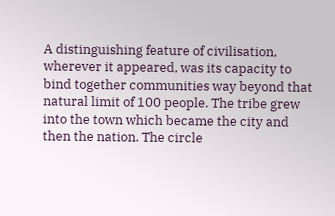A distinguishing feature of civilisation, wherever it appeared, was its capacity to bind together communities way beyond that natural limit of 100 people. The tribe grew into the town which became the city and then the nation. The circle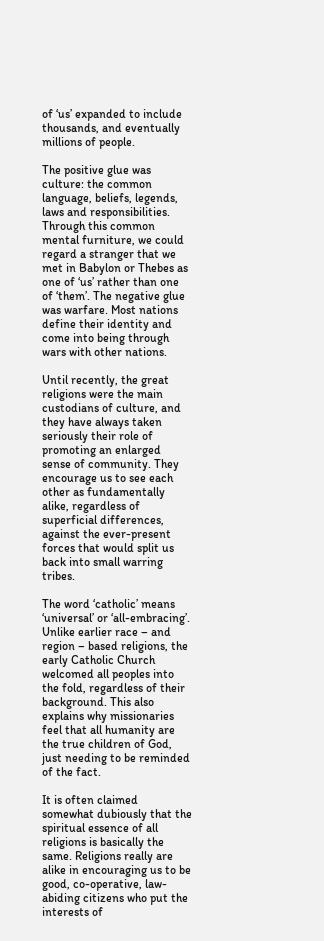of ‘us’ expanded to include thousands, and eventually millions of people.

The positive glue was culture: the common language, beliefs, legends, laws and responsibilities. Through this common mental furniture, we could regard a stranger that we met in Babylon or Thebes as one of ‘us’ rather than one of ‘them’. The negative glue was warfare. Most nations define their identity and come into being through wars with other nations.

Until recently, the great religions were the main custodians of culture, and they have always taken seriously their role of promoting an enlarged sense of community. They encourage us to see each other as fundamentally alike, regardless of superficial differences, against the ever-present forces that would split us back into small warring tribes.

The word ‘catholic’ means ‘universal’ or ‘all-embracing’. Unlike earlier race – and region – based religions, the early Catholic Church welcomed all peoples into the fold, regardless of their background. This also explains why missionaries feel that all humanity are the true children of God, just needing to be reminded of the fact.

It is often claimed somewhat dubiously that the spiritual essence of all religions is basically the same. Religions really are alike in encouraging us to be good, co-operative, law-abiding citizens who put the interests of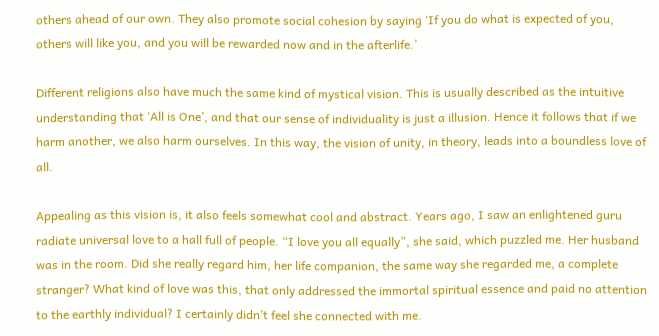others ahead of our own. They also promote social cohesion by saying ‘If you do what is expected of you, others will like you, and you will be rewarded now and in the afterlife.’

Different religions also have much the same kind of mystical vision. This is usually described as the intuitive understanding that ‘All is One’, and that our sense of individuality is just a illusion. Hence it follows that if we harm another, we also harm ourselves. In this way, the vision of unity, in theory, leads into a boundless love of all.

Appealing as this vision is, it also feels somewhat cool and abstract. Years ago, I saw an enlightened guru radiate universal love to a hall full of people. “I love you all equally”, she said, which puzzled me. Her husband was in the room. Did she really regard him, her life companion, the same way she regarded me, a complete stranger? What kind of love was this, that only addressed the immortal spiritual essence and paid no attention to the earthly individual? I certainly didn’t feel she connected with me.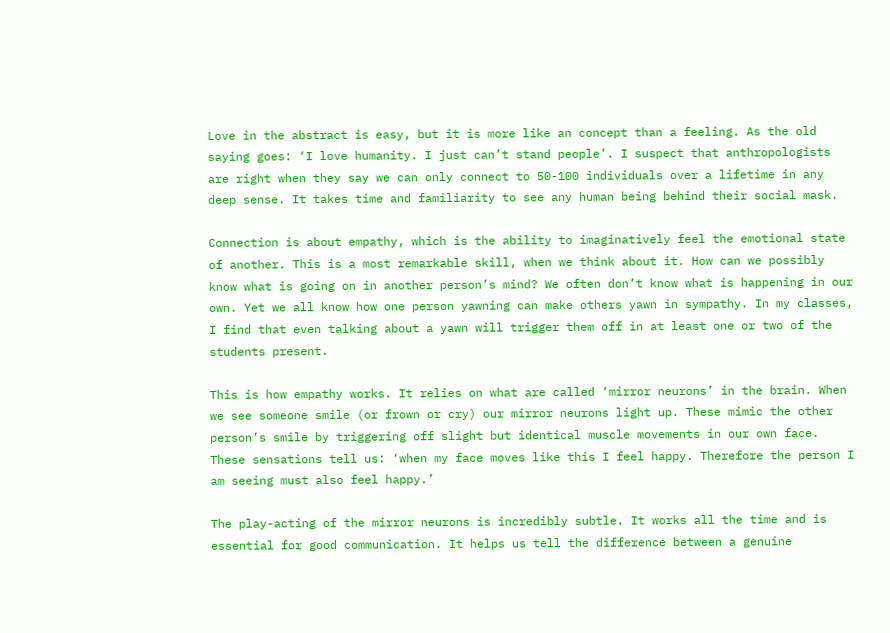Love in the abstract is easy, but it is more like an concept than a feeling. As the old saying goes: ‘I love humanity. I just can’t stand people’. I suspect that anthropologists are right when they say we can only connect to 50-100 individuals over a lifetime in any deep sense. It takes time and familiarity to see any human being behind their social mask.

Connection is about empathy, which is the ability to imaginatively feel the emotional state of another. This is a most remarkable skill, when we think about it. How can we possibly know what is going on in another person’s mind? We often don’t know what is happening in our own. Yet we all know how one person yawning can make others yawn in sympathy. In my classes, I find that even talking about a yawn will trigger them off in at least one or two of the students present.

This is how empathy works. It relies on what are called ‘mirror neurons’ in the brain. When we see someone smile (or frown or cry) our mirror neurons light up. These mimic the other person’s smile by triggering off slight but identical muscle movements in our own face. These sensations tell us: ‘when my face moves like this I feel happy. Therefore the person I am seeing must also feel happy.’

The play-acting of the mirror neurons is incredibly subtle. It works all the time and is essential for good communication. It helps us tell the difference between a genuine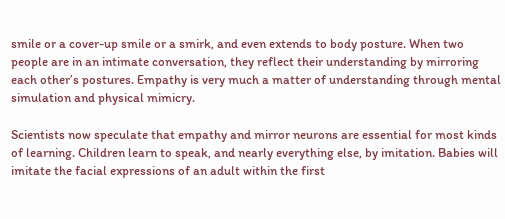smile or a cover-up smile or a smirk, and even extends to body posture. When two people are in an intimate conversation, they reflect their understanding by mirroring each other’s postures. Empathy is very much a matter of understanding through mental simulation and physical mimicry.

Scientists now speculate that empathy and mirror neurons are essential for most kinds of learning. Children learn to speak, and nearly everything else, by imitation. Babies will imitate the facial expressions of an adult within the first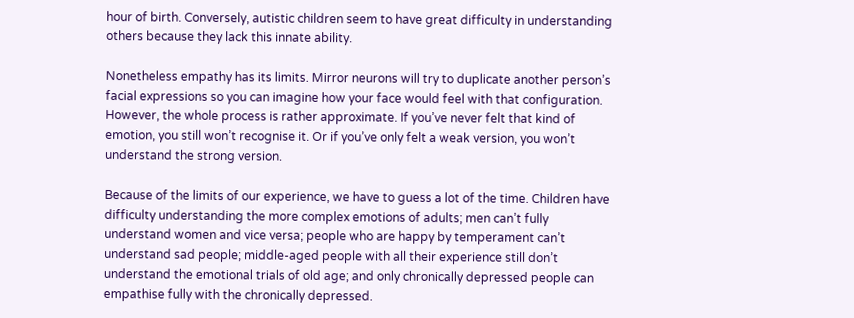hour of birth. Conversely, autistic children seem to have great difficulty in understanding others because they lack this innate ability.

Nonetheless empathy has its limits. Mirror neurons will try to duplicate another person’s facial expressions so you can imagine how your face would feel with that configuration. However, the whole process is rather approximate. If you’ve never felt that kind of emotion, you still won’t recognise it. Or if you’ve only felt a weak version, you won’t understand the strong version.

Because of the limits of our experience, we have to guess a lot of the time. Children have difficulty understanding the more complex emotions of adults; men can’t fully understand women and vice versa; people who are happy by temperament can’t understand sad people; middle-aged people with all their experience still don’t understand the emotional trials of old age; and only chronically depressed people can empathise fully with the chronically depressed.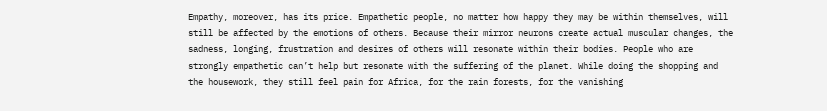Empathy, moreover, has its price. Empathetic people, no matter how happy they may be within themselves, will still be affected by the emotions of others. Because their mirror neurons create actual muscular changes, the sadness, longing, frustration and desires of others will resonate within their bodies. People who are strongly empathetic can’t help but resonate with the suffering of the planet. While doing the shopping and the housework, they still feel pain for Africa, for the rain forests, for the vanishing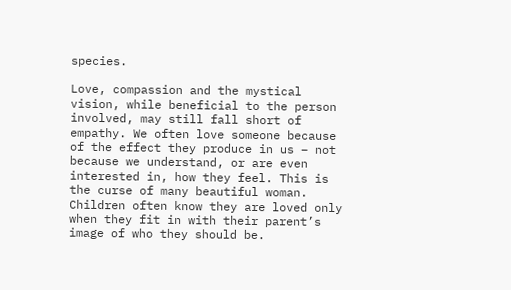species.

Love, compassion and the mystical vision, while beneficial to the person involved, may still fall short of empathy. We often love someone because of the effect they produce in us – not because we understand, or are even interested in, how they feel. This is the curse of many beautiful woman. Children often know they are loved only when they fit in with their parent’s image of who they should be.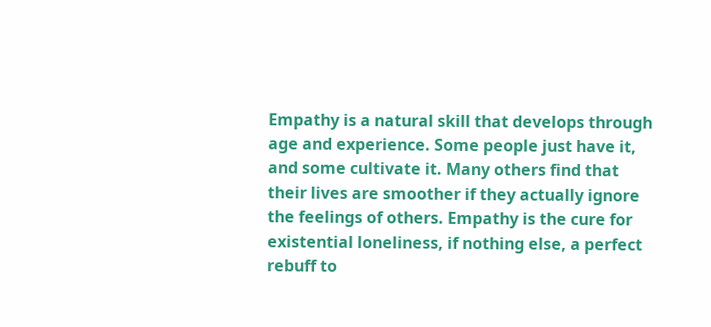Empathy is a natural skill that develops through age and experience. Some people just have it, and some cultivate it. Many others find that their lives are smoother if they actually ignore the feelings of others. Empathy is the cure for existential loneliness, if nothing else, a perfect rebuff to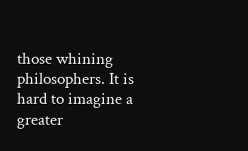those whining philosophers. It is hard to imagine a greater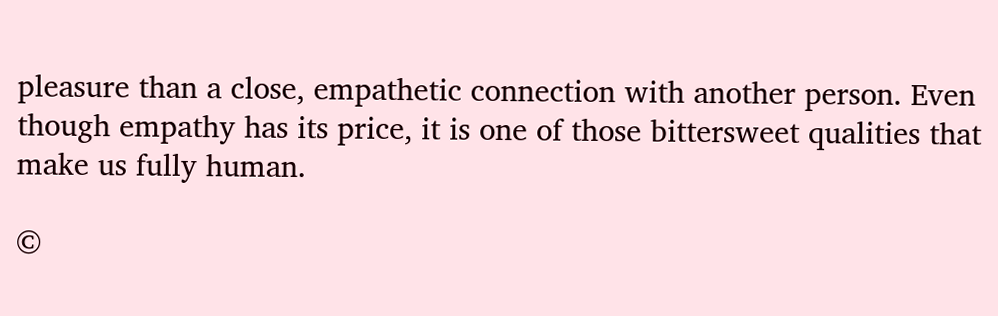pleasure than a close, empathetic connection with another person. Even though empathy has its price, it is one of those bittersweet qualities that make us fully human.

©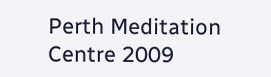Perth Meditation Centre 2009